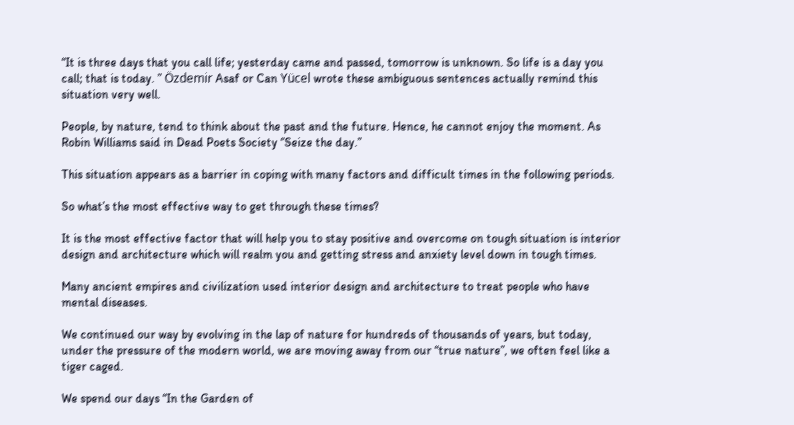“It is three days that you call life; yesterday came and passed, tomorrow is unknown. So life is a day you call; that is today. ” Özdemir Asaf or Can Yücel wrote these ambiguous sentences actually remind this situation very well.

People, by nature, tend to think about the past and the future. Hence, he cannot enjoy the moment. As Robin Williams said in Dead Poets Society ‘’Seize the day.’’

This situation appears as a barrier in coping with many factors and difficult times in the following periods.

So what’s the most effective way to get through these times?

It is the most effective factor that will help you to stay positive and overcome on tough situation is interior design and architecture which will realm you and getting stress and anxiety level down in tough times.

Many ancient empires and civilization used interior design and architecture to treat people who have mental diseases.

We continued our way by evolving in the lap of nature for hundreds of thousands of years, but today, under the pressure of the modern world, we are moving away from our “true nature”, we often feel like a tiger caged.

We spend our days “In the Garden of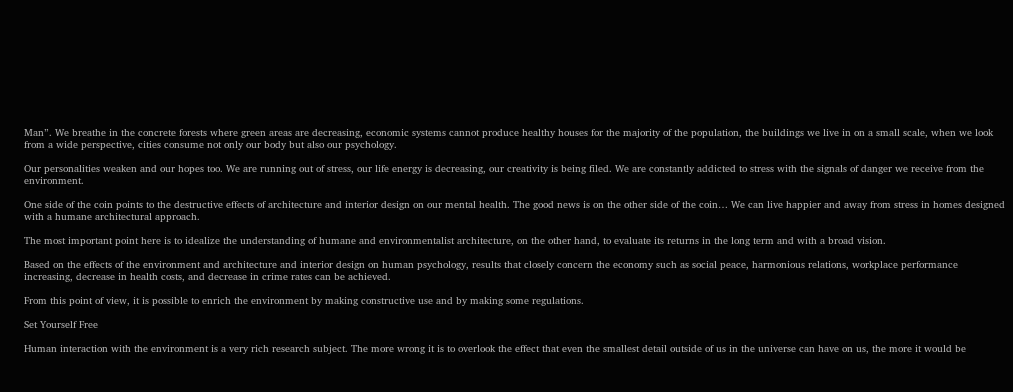Man”. We breathe in the concrete forests where green areas are decreasing, economic systems cannot produce healthy houses for the majority of the population, the buildings we live in on a small scale, when we look from a wide perspective, cities consume not only our body but also our psychology.

Our personalities weaken and our hopes too. We are running out of stress, our life energy is decreasing, our creativity is being filed. We are constantly addicted to stress with the signals of danger we receive from the environment.

One side of the coin points to the destructive effects of architecture and interior design on our mental health. The good news is on the other side of the coin… We can live happier and away from stress in homes designed with a humane architectural approach.

The most important point here is to idealize the understanding of humane and environmentalist architecture, on the other hand, to evaluate its returns in the long term and with a broad vision.

Based on the effects of the environment and architecture and interior design on human psychology, results that closely concern the economy such as social peace, harmonious relations, workplace performance increasing, decrease in health costs, and decrease in crime rates can be achieved.

From this point of view, it is possible to enrich the environment by making constructive use and by making some regulations.

Set Yourself Free

Human interaction with the environment is a very rich research subject. The more wrong it is to overlook the effect that even the smallest detail outside of us in the universe can have on us, the more it would be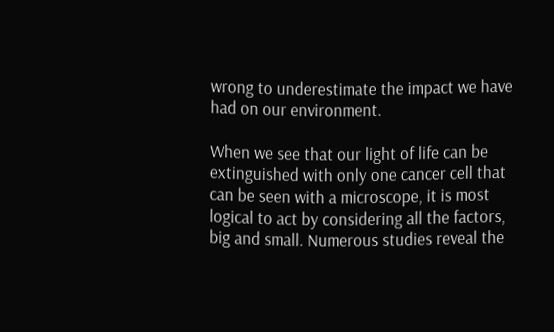wrong to underestimate the impact we have had on our environment.

When we see that our light of life can be extinguished with only one cancer cell that can be seen with a microscope, it is most logical to act by considering all the factors, big and small. Numerous studies reveal the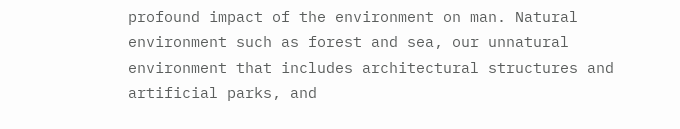profound impact of the environment on man. Natural environment such as forest and sea, our unnatural environment that includes architectural structures and artificial parks, and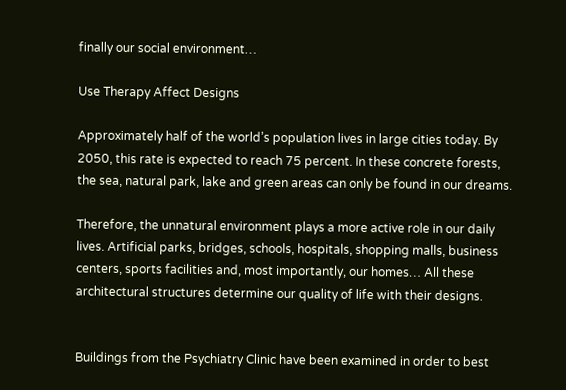finally our social environment…

Use Therapy Affect Designs

Approximately half of the world’s population lives in large cities today. By 2050, this rate is expected to reach 75 percent. In these concrete forests, the sea, natural park, lake and green areas can only be found in our dreams.

Therefore, the unnatural environment plays a more active role in our daily lives. Artificial parks, bridges, schools, hospitals, shopping malls, business centers, sports facilities and, most importantly, our homes… All these architectural structures determine our quality of life with their designs.


Buildings from the Psychiatry Clinic have been examined in order to best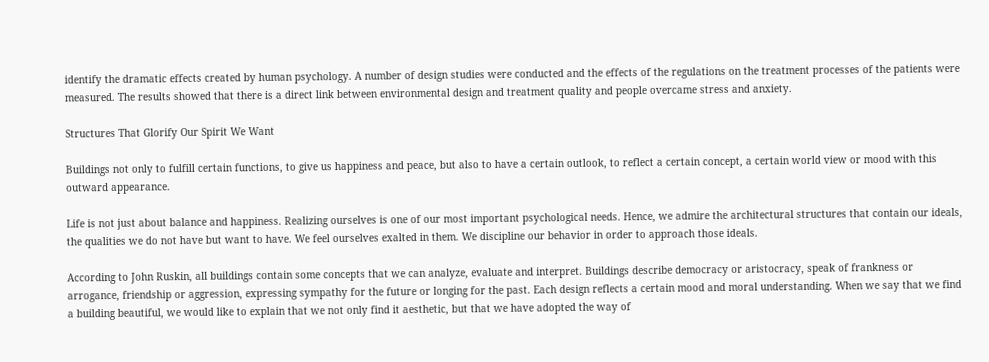identify the dramatic effects created by human psychology. A number of design studies were conducted and the effects of the regulations on the treatment processes of the patients were measured. The results showed that there is a direct link between environmental design and treatment quality and people overcame stress and anxiety.

Structures That Glorify Our Spirit We Want

Buildings not only to fulfill certain functions, to give us happiness and peace, but also to have a certain outlook, to reflect a certain concept, a certain world view or mood with this outward appearance.

Life is not just about balance and happiness. Realizing ourselves is one of our most important psychological needs. Hence, we admire the architectural structures that contain our ideals, the qualities we do not have but want to have. We feel ourselves exalted in them. We discipline our behavior in order to approach those ideals.

According to John Ruskin, all buildings contain some concepts that we can analyze, evaluate and interpret. Buildings describe democracy or aristocracy, speak of frankness or arrogance, friendship or aggression, expressing sympathy for the future or longing for the past. Each design reflects a certain mood and moral understanding. When we say that we find a building beautiful, we would like to explain that we not only find it aesthetic, but that we have adopted the way of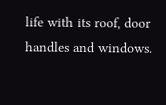life with its roof, door handles and windows.